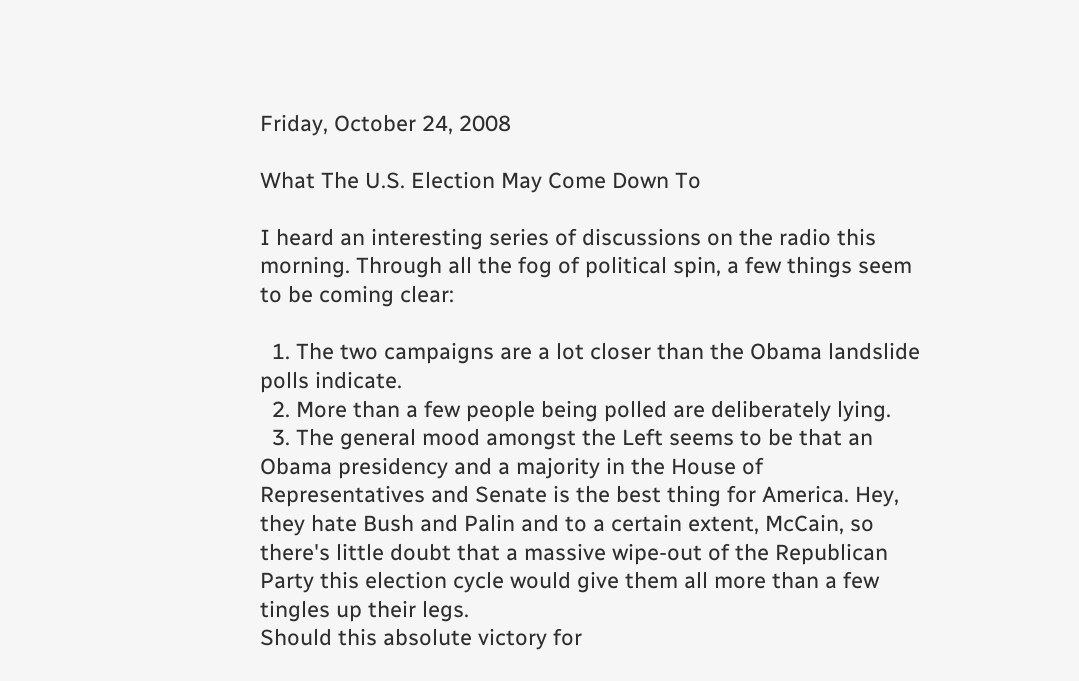Friday, October 24, 2008

What The U.S. Election May Come Down To

I heard an interesting series of discussions on the radio this morning. Through all the fog of political spin, a few things seem to be coming clear:

  1. The two campaigns are a lot closer than the Obama landslide polls indicate.
  2. More than a few people being polled are deliberately lying.
  3. The general mood amongst the Left seems to be that an Obama presidency and a majority in the House of Representatives and Senate is the best thing for America. Hey, they hate Bush and Palin and to a certain extent, McCain, so there's little doubt that a massive wipe-out of the Republican Party this election cycle would give them all more than a few tingles up their legs.
Should this absolute victory for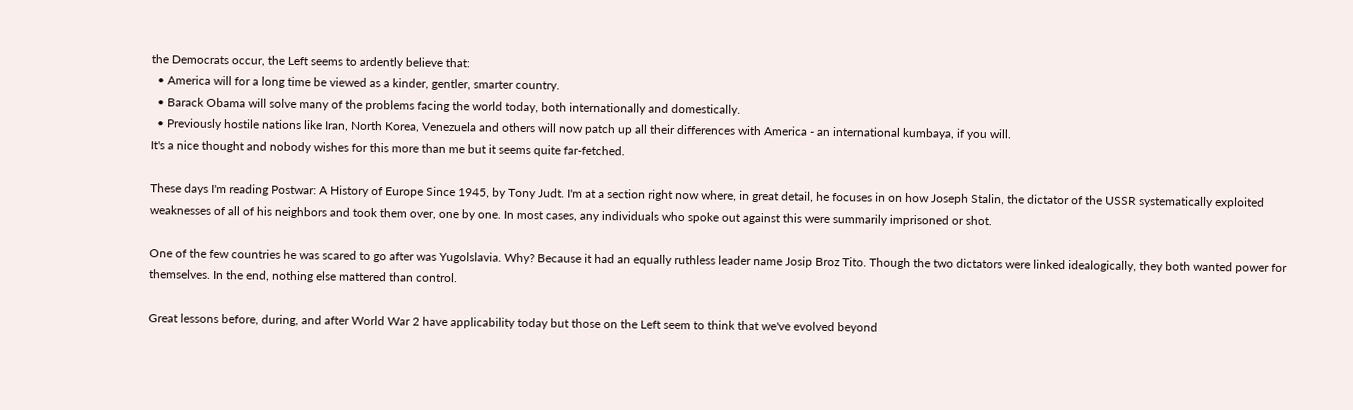the Democrats occur, the Left seems to ardently believe that:
  • America will for a long time be viewed as a kinder, gentler, smarter country.
  • Barack Obama will solve many of the problems facing the world today, both internationally and domestically.
  • Previously hostile nations like Iran, North Korea, Venezuela and others will now patch up all their differences with America - an international kumbaya, if you will.
It's a nice thought and nobody wishes for this more than me but it seems quite far-fetched.

These days I'm reading Postwar: A History of Europe Since 1945, by Tony Judt. I'm at a section right now where, in great detail, he focuses in on how Joseph Stalin, the dictator of the USSR systematically exploited weaknesses of all of his neighbors and took them over, one by one. In most cases, any individuals who spoke out against this were summarily imprisoned or shot.

One of the few countries he was scared to go after was Yugolslavia. Why? Because it had an equally ruthless leader name Josip Broz Tito. Though the two dictators were linked idealogically, they both wanted power for themselves. In the end, nothing else mattered than control.

Great lessons before, during, and after World War 2 have applicability today but those on the Left seem to think that we've evolved beyond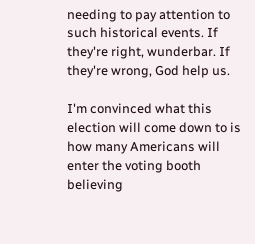needing to pay attention to such historical events. If they're right, wunderbar. If they're wrong, God help us.

I'm convinced what this election will come down to is how many Americans will enter the voting booth believing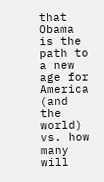that Obama is the path to a new age for America (and the world) vs. how many will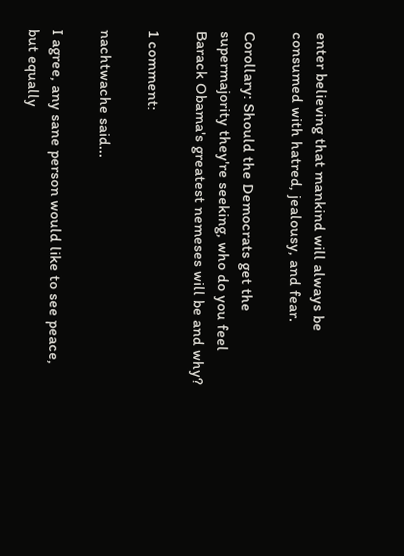enter believing that mankind will always be consumed with hatred, jealousy, and fear.

Corollary: Should the Democrats get the supermajority they're seeking, who do you feel Barack Obama's greatest nemeses will be and why?

1 comment:

nachtwache said...

I agree, any sane person would like to see peace, but equally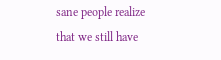sane people realize that we still have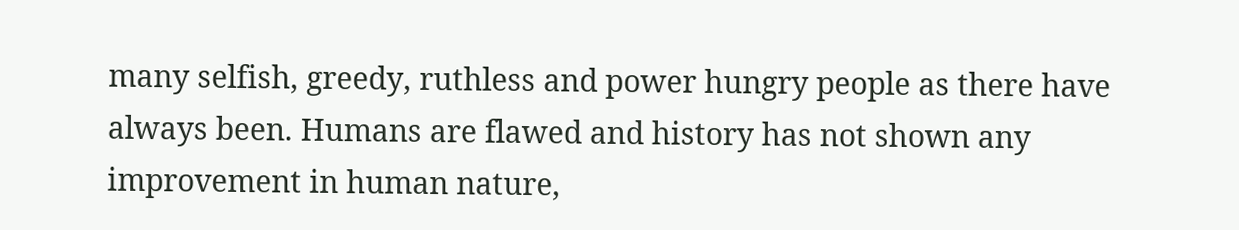many selfish, greedy, ruthless and power hungry people as there have always been. Humans are flawed and history has not shown any improvement in human nature,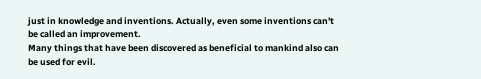just in knowledge and inventions. Actually, even some inventions can't be called an improvement.
Many things that have been discovered as beneficial to mankind also can be used for evil.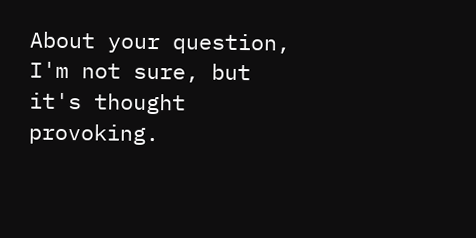About your question, I'm not sure, but it's thought provoking.